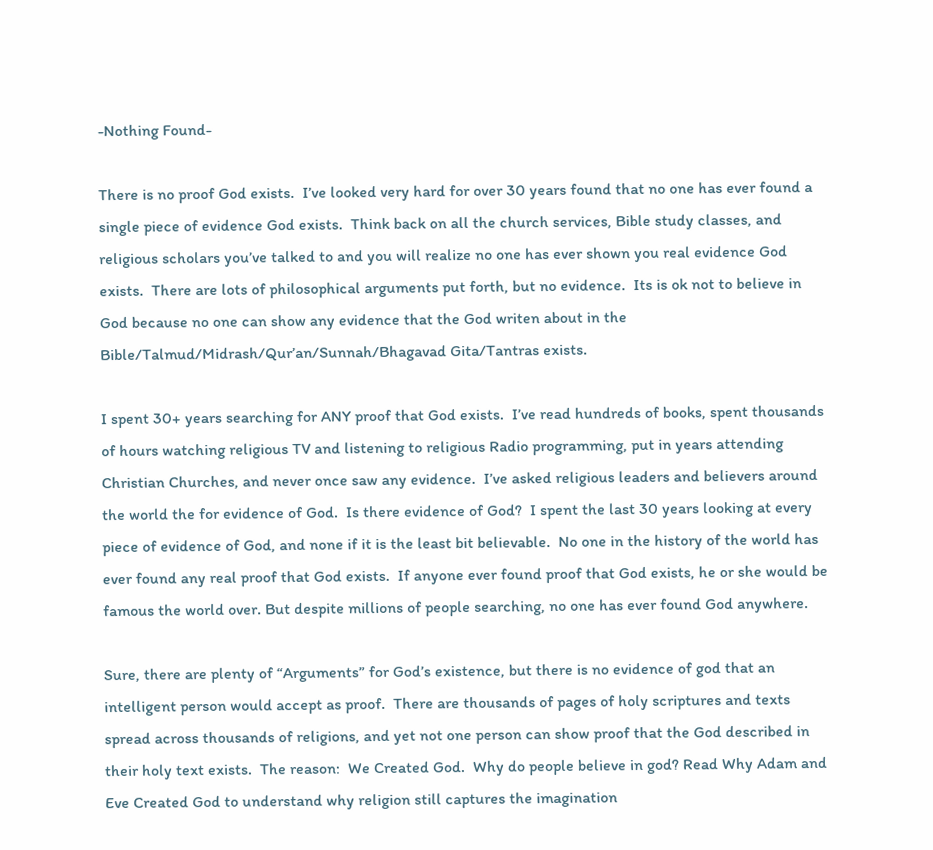-Nothing Found-

There is no proof God exists.  I’ve looked very hard for over 30 years found that no one has ever found a single piece of evidence God exists.  Think back on all the church services, Bible study classes, and religious scholars you’ve talked to and you will realize no one has ever shown you real evidence God exists.  There are lots of philosophical arguments put forth, but no evidence.  Its is ok not to believe in God because no one can show any evidence that the God writen about in the Bible/Talmud/Midrash/Qur’an/Sunnah/Bhagavad Gita/Tantras exists.

I spent 30+ years searching for ANY proof that God exists.  I’ve read hundreds of books, spent thousands of hours watching religious TV and listening to religious Radio programming, put in years attending Christian Churches, and never once saw any evidence.  I’ve asked religious leaders and believers around the world the for evidence of God.  Is there evidence of God?  I spent the last 30 years looking at every piece of evidence of God, and none if it is the least bit believable.  No one in the history of the world has ever found any real proof that God exists.  If anyone ever found proof that God exists, he or she would be famous the world over. But despite millions of people searching, no one has ever found God anywhere.

Sure, there are plenty of “Arguments” for God’s existence, but there is no evidence of god that an intelligent person would accept as proof.  There are thousands of pages of holy scriptures and texts spread across thousands of religions, and yet not one person can show proof that the God described in their holy text exists.  The reason:  We Created God.  Why do people believe in god? Read Why Adam and Eve Created God to understand why religion still captures the imagination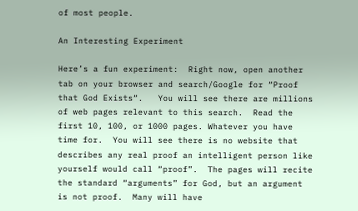of most people.

An Interesting Experiment

Here’s a fun experiment:  Right now, open another tab on your browser and search/Google for “Proof that God Exists“.   You will see there are millions of web pages relevant to this search.  Read the first 10, 100, or 1000 pages. Whatever you have time for.  You will see there is no website that describes any real proof an intelligent person like yourself would call “proof”.  The pages will recite the standard “arguments” for God, but an argument is not proof.  Many will have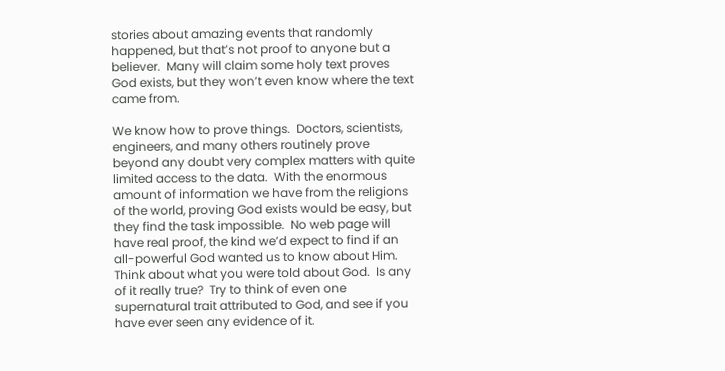stories about amazing events that randomly happened, but that’s not proof to anyone but a believer.  Many will claim some holy text proves God exists, but they won’t even know where the text came from.

We know how to prove things.  Doctors, scientists, engineers, and many others routinely prove beyond any doubt very complex matters with quite limited access to the data.  With the enormous amount of information we have from the religions of the world, proving God exists would be easy, but they find the task impossible.  No web page will have real proof, the kind we’d expect to find if an all-powerful God wanted us to know about Him.  Think about what you were told about God.  Is any of it really true?  Try to think of even one supernatural trait attributed to God, and see if you have ever seen any evidence of it.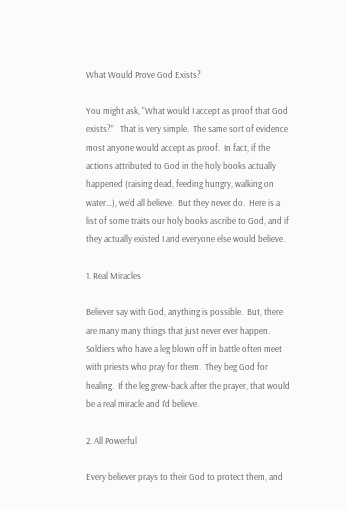What Would Prove God Exists?

You might ask, “What would I accept as proof that God exists?”   That is very simple.  The same sort of evidence most anyone would accept as proof.  In fact, if the actions attributed to God in the holy books actually happened (raising dead, feeding hungry, walking on water…), we’d all believe.  But they never do.  Here is a list of some traits our holy books ascribe to God, and if they actually existed I and everyone else would believe.

1. Real Miracles

Believer say with God, anything is possible.  But, there are many many things that just never ever happen.   Soldiers who have a leg blown off in battle often meet with priests who pray for them.  They beg God for healing.  If the leg grew-back after the prayer, that would be a real miracle and I’d believe.

2. All Powerful

Every believer prays to their God to protect them, and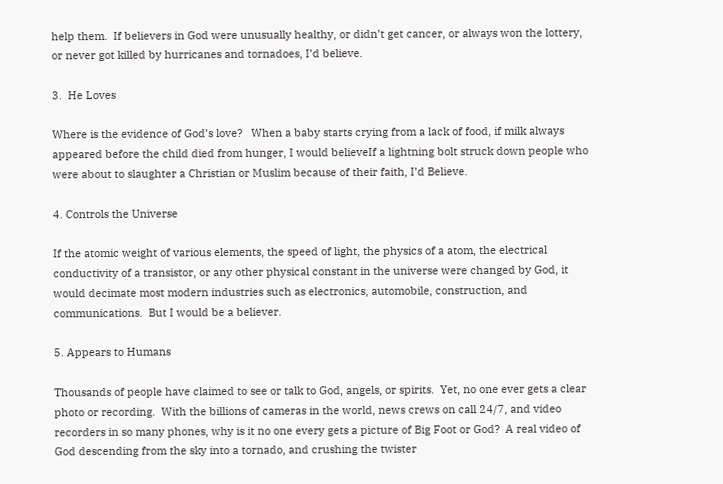help them.  If believers in God were unusually healthy, or didn’t get cancer, or always won the lottery, or never got killed by hurricanes and tornadoes, I’d believe.

3.  He Loves

Where is the evidence of God’s love?   When a baby starts crying from a lack of food, if milk always appeared before the child died from hunger, I would believeIf a lightning bolt struck down people who were about to slaughter a Christian or Muslim because of their faith, I’d Believe.

4. Controls the Universe

If the atomic weight of various elements, the speed of light, the physics of a atom, the electrical conductivity of a transistor, or any other physical constant in the universe were changed by God, it would decimate most modern industries such as electronics, automobile, construction, and communications.  But I would be a believer.

5. Appears to Humans

Thousands of people have claimed to see or talk to God, angels, or spirits.  Yet, no one ever gets a clear photo or recording.  With the billions of cameras in the world, news crews on call 24/7, and video recorders in so many phones, why is it no one every gets a picture of Big Foot or God?  A real video of God descending from the sky into a tornado, and crushing the twister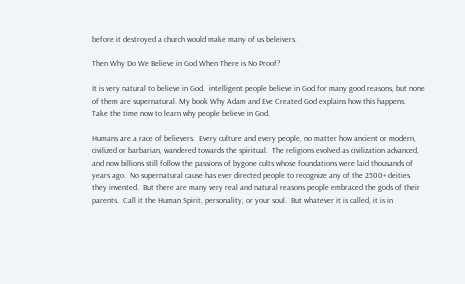before it destroyed a church would make many of us beleivers.

Then Why Do We Believe in God When There is No Proof?

It is very natural to believe in God.  intelligent people believe in God for many good reasons, but none of them are supernatural. My book Why Adam and Eve Created God explains how this happens.  Take the time now to learn why people believe in God.

Humans are a race of believers.  Every culture and every people, no matter how ancient or modern, civilized or barbarian, wandered towards the spiritual.  The religions evolved as civilization advanced, and now billions still follow the passions of bygone cults whose foundations were laid thousands of years ago.  No supernatural cause has ever directed people to recognize any of the 2500+ deities they invented.  But there are many very real and natural reasons people embraced the gods of their parents.  Call it the Human Spirit, personality, or your soul.  But whatever it is called, it is in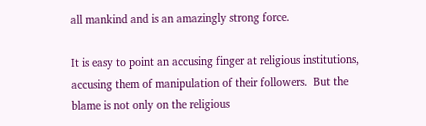all mankind and is an amazingly strong force.

It is easy to point an accusing finger at religious institutions, accusing them of manipulation of their followers.  But the blame is not only on the religious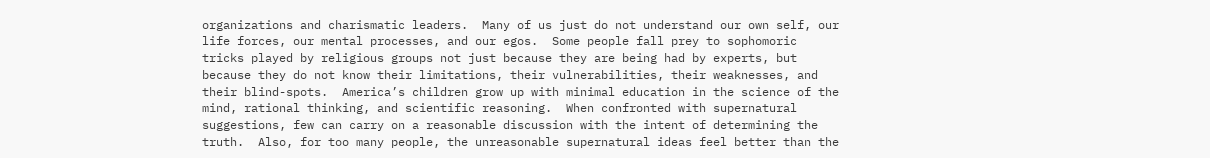organizations and charismatic leaders.  Many of us just do not understand our own self, our life forces, our mental processes, and our egos.  Some people fall prey to sophomoric tricks played by religious groups not just because they are being had by experts, but because they do not know their limitations, their vulnerabilities, their weaknesses, and their blind-spots.  America’s children grow up with minimal education in the science of the mind, rational thinking, and scientific reasoning.  When confronted with supernatural suggestions, few can carry on a reasonable discussion with the intent of determining the truth.  Also, for too many people, the unreasonable supernatural ideas feel better than the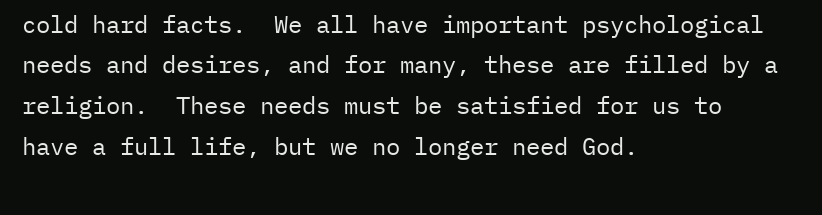cold hard facts.  We all have important psychological needs and desires, and for many, these are filled by a religion.  These needs must be satisfied for us to have a full life, but we no longer need God.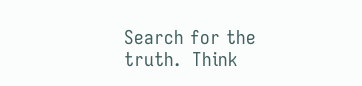Search for the truth.  Think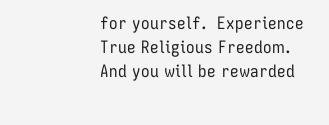for yourself.  Experience True Religious Freedom.  And you will be rewarded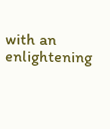with an enlightening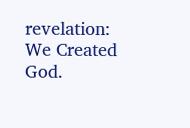revelation: We Created God.